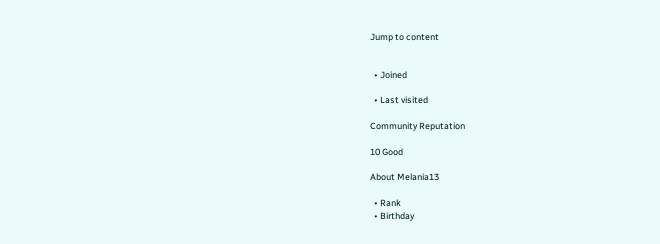Jump to content


  • Joined

  • Last visited

Community Reputation

10 Good

About Melania13

  • Rank
  • Birthday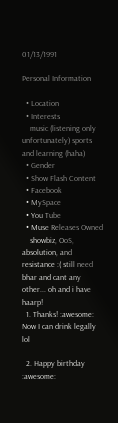01/13/1991

Personal Information

  • Location
  • Interests
    music (listening only unfortunately) sports and learning (haha)
  • Gender
  • Show Flash Content
  • Facebook
  • MySpace
  • You Tube
  • Muse Releases Owned
    showbiz, OoS, absolution, and resistance :( still need bhar and cant any other... oh and i have haarp!
  1. Thanks! :awesome: Now I can drink legally lol

  2. Happy birthday :awesome: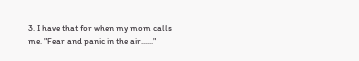3. I have that for when my mom calls me. "Fear and panic in the air......"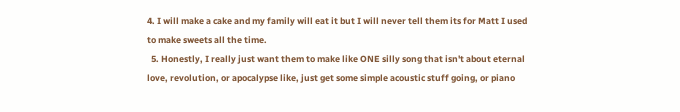4. I will make a cake and my family will eat it but I will never tell them its for Matt I used to make sweets all the time.
  5. Honestly, I really just want them to make like ONE silly song that isn't about eternal love, revolution, or apocalypse like, just get some simple acoustic stuff going, or piano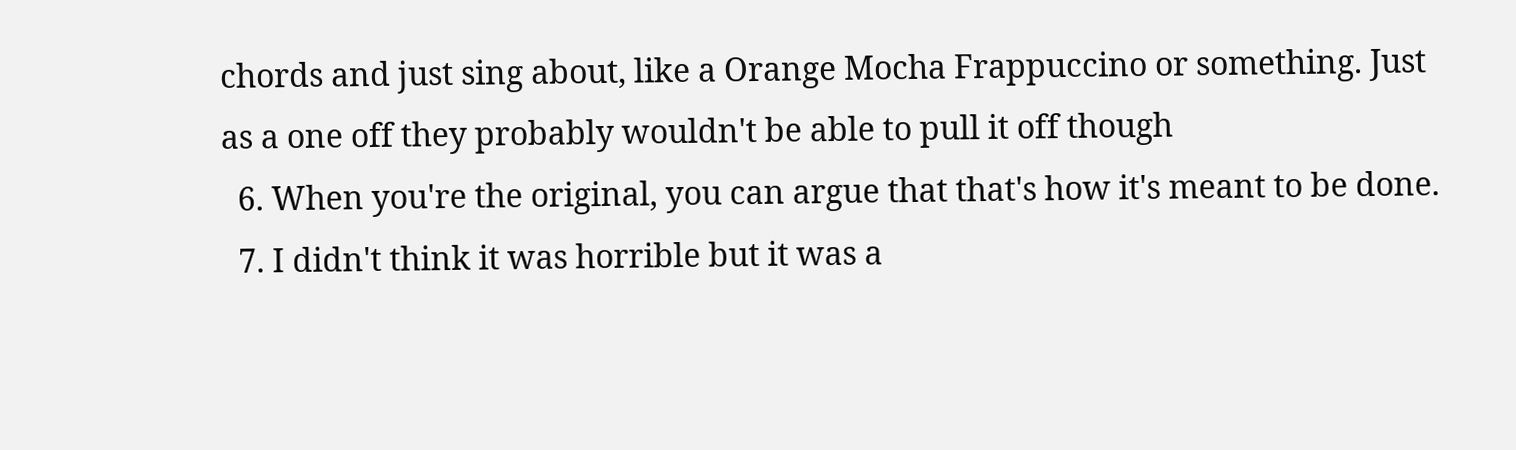chords and just sing about, like a Orange Mocha Frappuccino or something. Just as a one off they probably wouldn't be able to pull it off though
  6. When you're the original, you can argue that that's how it's meant to be done.
  7. I didn't think it was horrible but it was a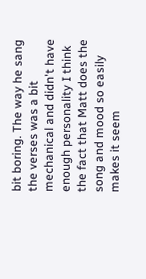bit boring. The way he sang the verses was a bit mechanical and didn't have enough personality I think the fact that Matt does the song and mood so easily makes it seem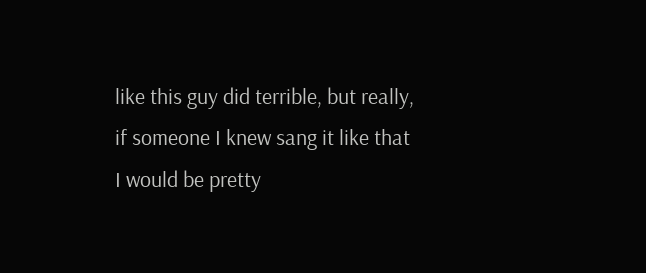like this guy did terrible, but really, if someone I knew sang it like that I would be pretty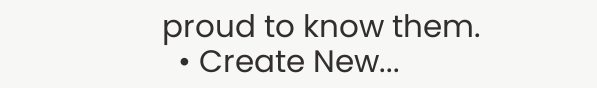proud to know them.
  • Create New...